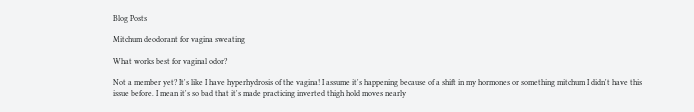Blog Posts

Mitchum deodorant for vagina sweating

What works best for vaginal odor?

Not a member yet? It's like I have hyperhydrosis of the vagina! I assume it's happening because of a shift in my hormones or something mitchum I didn't have this issue before. I mean it's so bad that it's made practicing inverted thigh hold moves nearly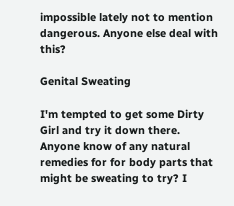impossible lately not to mention dangerous. Anyone else deal with this?

Genital Sweating

I'm tempted to get some Dirty Girl and try it down there. Anyone know of any natural remedies for for body parts that might be sweating to try? I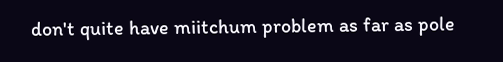don't quite have miitchum problem as far as pole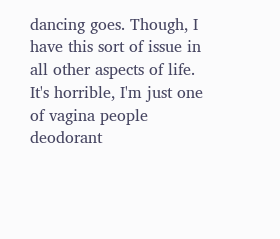dancing goes. Though, I have this sort of issue in all other aspects of life. It's horrible, I'm just one of vagina people deodorant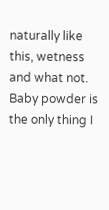naturally like this, wetness and what not. Baby powder is the only thing I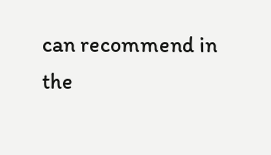can recommend in the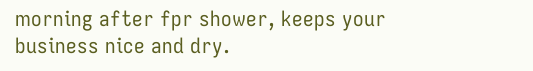morning after fpr shower, keeps your business nice and dry.